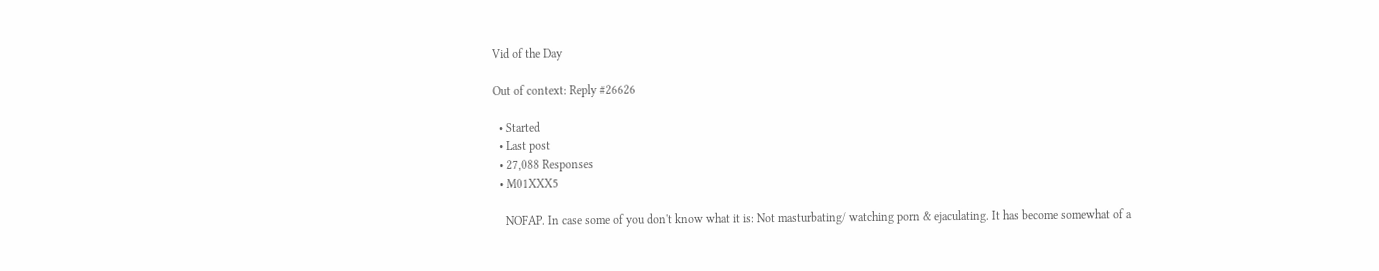Vid of the Day

Out of context: Reply #26626

  • Started
  • Last post
  • 27,088 Responses
  • M01XXX5

    NOFAP. In case some of you don't know what it is: Not masturbating/ watching porn & ejaculating. It has become somewhat of a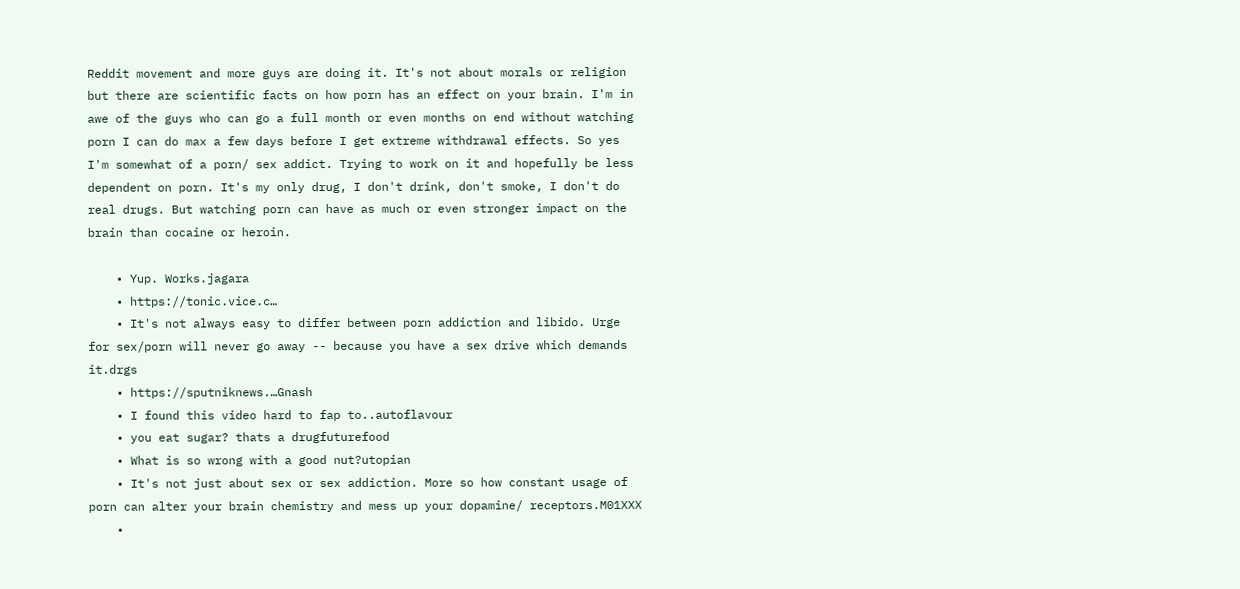Reddit movement and more guys are doing it. It's not about morals or religion but there are scientific facts on how porn has an effect on your brain. I'm in awe of the guys who can go a full month or even months on end without watching porn I can do max a few days before I get extreme withdrawal effects. So yes I'm somewhat of a porn/ sex addict. Trying to work on it and hopefully be less dependent on porn. It's my only drug, I don't drink, don't smoke, I don't do real drugs. But watching porn can have as much or even stronger impact on the brain than cocaine or heroin.

    • Yup. Works.jagara
    • https://tonic.vice.c…
    • It's not always easy to differ between porn addiction and libido. Urge for sex/porn will never go away -- because you have a sex drive which demands it.drgs
    • https://sputniknews.…Gnash
    • I found this video hard to fap to..autoflavour
    • you eat sugar? thats a drugfuturefood
    • What is so wrong with a good nut?utopian
    • It's not just about sex or sex addiction. More so how constant usage of porn can alter your brain chemistry and mess up your dopamine/ receptors.M01XXX
    •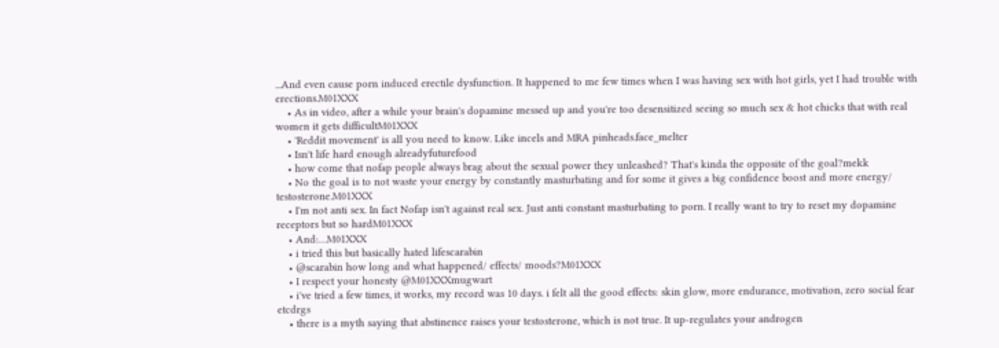...And even cause porn induced erectile dysfunction. It happened to me few times when I was having sex with hot girls, yet I had trouble with erections.M01XXX
    • As in video, after a while your brain's dopamine messed up and you're too desensitized seeing so much sex & hot chicks that with real women it gets difficultM01XXX
    • 'Reddit movement' is all you need to know. Like incels and MRA pinheads.face_melter
    • Isn't life hard enough alreadyfuturefood
    • how come that nofap people always brag about the sexual power they unleashed? That's kinda the opposite of the goal?mekk
    • No the goal is to not waste your energy by constantly masturbating and for some it gives a big confidence boost and more energy/ testosterone.M01XXX
    • I'm not anti sex. In fact Nofap isn't against real sex. Just anti constant masturbating to porn. I really want to try to reset my dopamine receptors but so hardM01XXX
    • And:…M01XXX
    • i tried this but basically hated lifescarabin
    • @scarabin how long and what happened/ effects/ moods?M01XXX
    • I respect your honesty @M01XXXmugwart
    • i've tried a few times, it works, my record was 10 days. i felt all the good effects: skin glow, more endurance, motivation, zero social fear etcdrgs
    • there is a myth saying that abstinence raises your testosterone, which is not true. It up-regulates your androgen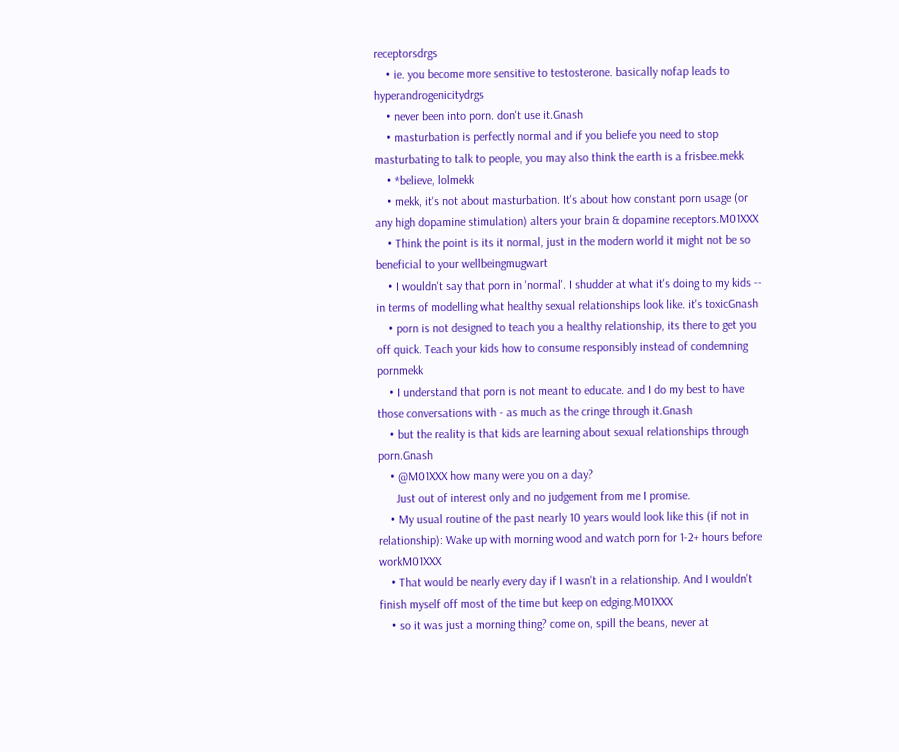receptorsdrgs
    • ie. you become more sensitive to testosterone. basically nofap leads to hyperandrogenicitydrgs
    • never been into porn. don't use it.Gnash
    • masturbation is perfectly normal and if you beliefe you need to stop masturbating to talk to people, you may also think the earth is a frisbee.mekk
    • *believe, lolmekk
    • mekk, it's not about masturbation. It's about how constant porn usage (or any high dopamine stimulation) alters your brain & dopamine receptors.M01XXX
    • Think the point is its it normal, just in the modern world it might not be so beneficial to your wellbeingmugwart
    • I wouldn't say that porn in 'normal'. I shudder at what it's doing to my kids -- in terms of modelling what healthy sexual relationships look like. it's toxicGnash
    • porn is not designed to teach you a healthy relationship, its there to get you off quick. Teach your kids how to consume responsibly instead of condemning pornmekk
    • I understand that porn is not meant to educate. and I do my best to have those conversations with - as much as the cringe through it.Gnash
    • but the reality is that kids are learning about sexual relationships through porn.Gnash
    • @M01XXX how many were you on a day?
      Just out of interest only and no judgement from me I promise.
    • My usual routine of the past nearly 10 years would look like this (if not in relationship): Wake up with morning wood and watch porn for 1-2+ hours before workM01XXX
    • That would be nearly every day if I wasn't in a relationship. And I wouldn't finish myself off most of the time but keep on edging.M01XXX
    • so it was just a morning thing? come on, spill the beans, never at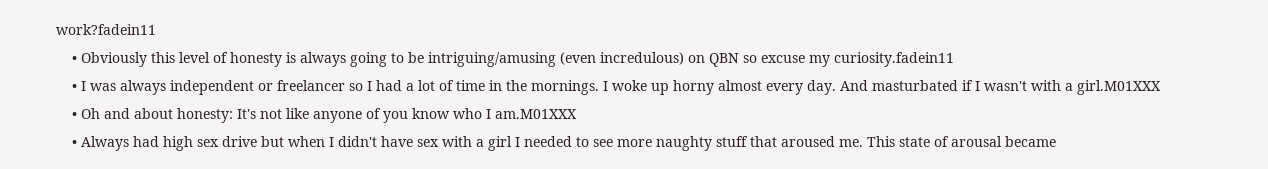work?fadein11
    • Obviously this level of honesty is always going to be intriguing/amusing (even incredulous) on QBN so excuse my curiosity.fadein11
    • I was always independent or freelancer so I had a lot of time in the mornings. I woke up horny almost every day. And masturbated if I wasn't with a girl.M01XXX
    • Oh and about honesty: It's not like anyone of you know who I am.M01XXX
    • Always had high sex drive but when I didn't have sex with a girl I needed to see more naughty stuff that aroused me. This state of arousal became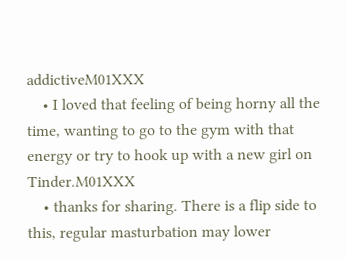addictiveM01XXX
    • I loved that feeling of being horny all the time, wanting to go to the gym with that energy or try to hook up with a new girl on Tinder.M01XXX
    • thanks for sharing. There is a flip side to this, regular masturbation may lower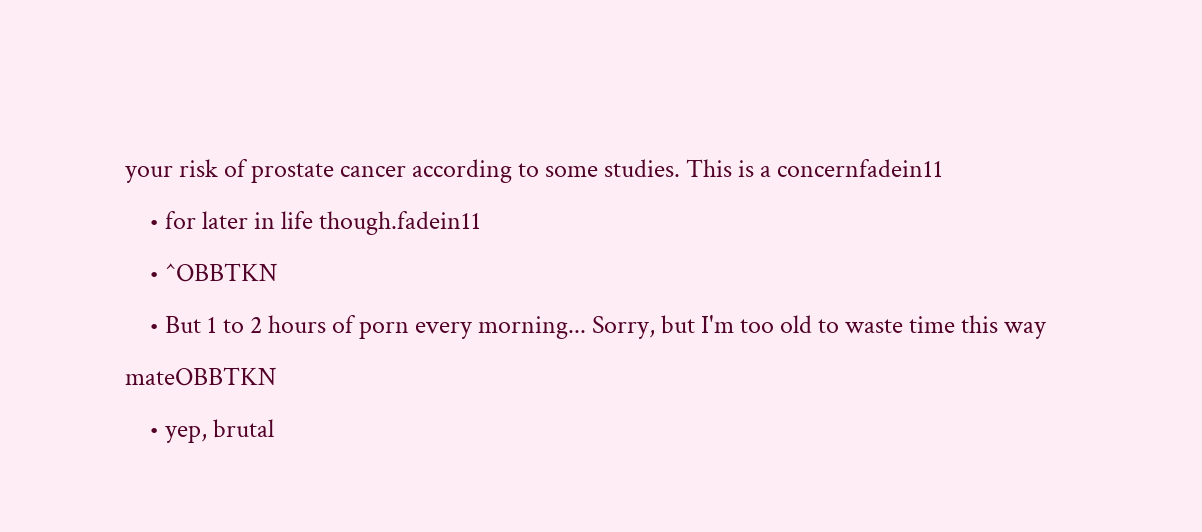your risk of prostate cancer according to some studies. This is a concernfadein11
    • for later in life though.fadein11
    • ^OBBTKN
    • But 1 to 2 hours of porn every morning... Sorry, but I'm too old to waste time this way mateOBBTKN
    • yep, brutal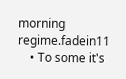morning regime.fadein11
    • To some it's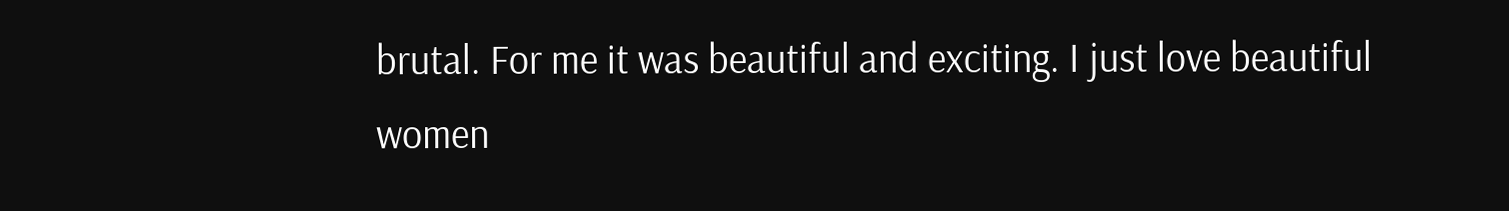brutal. For me it was beautiful and exciting. I just love beautiful women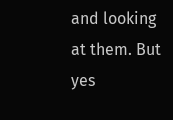and looking at them. But yes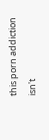this porn addiction isn't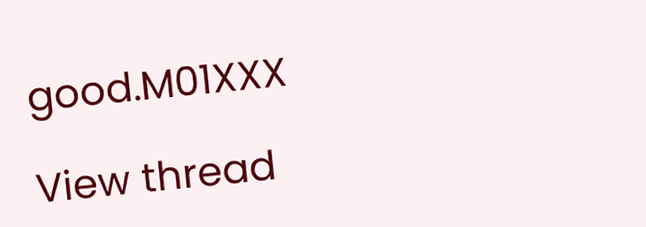good.M01XXX

View thread